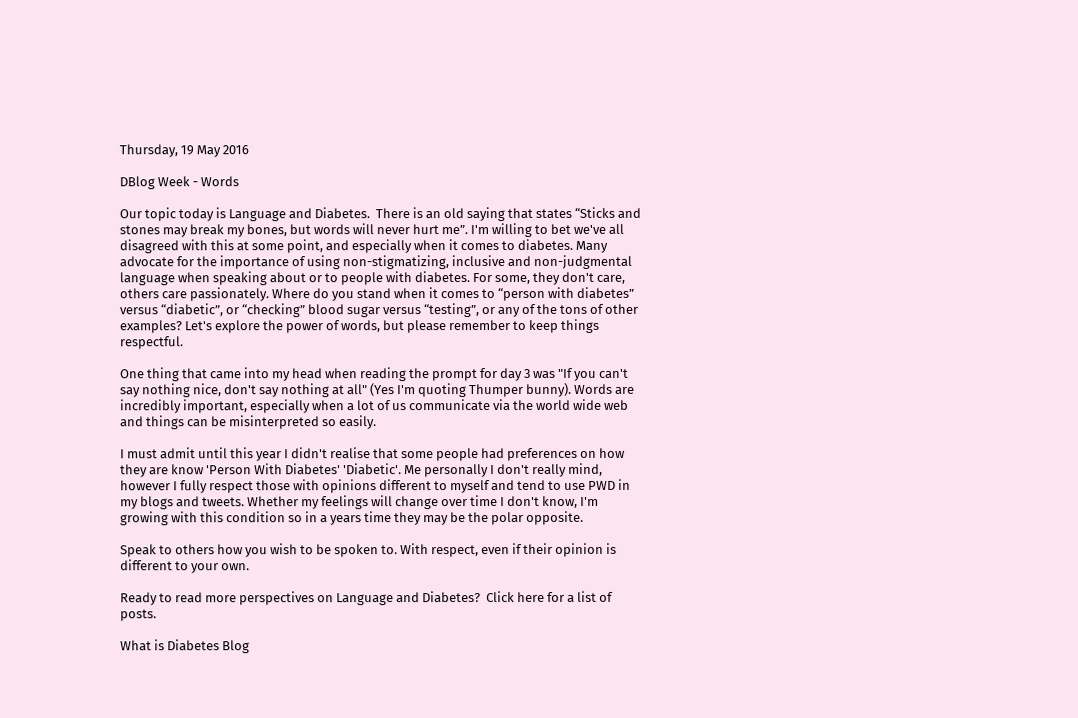Thursday, 19 May 2016

DBlog Week - Words

Our topic today is Language and Diabetes.  There is an old saying that states “Sticks and stones may break my bones, but words will never hurt me”. I'm willing to bet we've all disagreed with this at some point, and especially when it comes to diabetes. Many advocate for the importance of using non-stigmatizing, inclusive and non-judgmental language when speaking about or to people with diabetes. For some, they don't care, others care passionately. Where do you stand when it comes to “person with diabetes” versus “diabetic”, or “checking” blood sugar versus “testing”, or any of the tons of other examples? Let's explore the power of words, but please remember to keep things respectful.

One thing that came into my head when reading the prompt for day 3 was "If you can't say nothing nice, don't say nothing at all" (Yes I'm quoting Thumper bunny). Words are incredibly important, especially when a lot of us communicate via the world wide web and things can be misinterpreted so easily.

I must admit until this year I didn't realise that some people had preferences on how they are know 'Person With Diabetes' 'Diabetic'. Me personally I don't really mind, however I fully respect those with opinions different to myself and tend to use PWD in my blogs and tweets. Whether my feelings will change over time I don't know, I'm growing with this condition so in a years time they may be the polar opposite.

Speak to others how you wish to be spoken to. With respect, even if their opinion is different to your own.

Ready to read more perspectives on Language and Diabetes?  Click here for a list of posts.

What is Diabetes Blog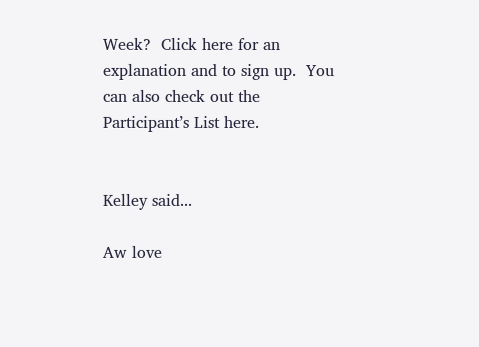Week?  Click here for an explanation and to sign up.  You can also check out the Participant’s List here.


Kelley said...

Aw love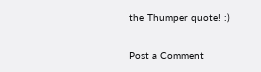the Thumper quote! :)

Post a Comment